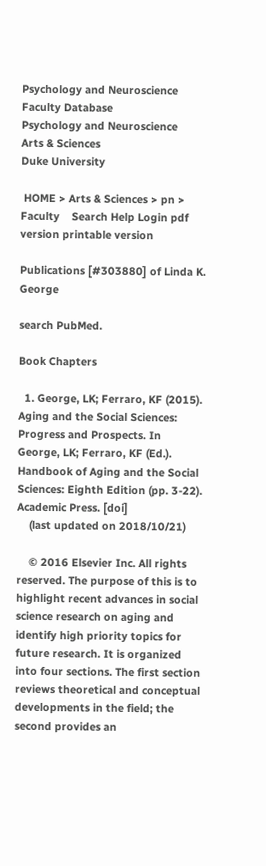Psychology and Neuroscience Faculty Database
Psychology and Neuroscience
Arts & Sciences
Duke University

 HOME > Arts & Sciences > pn > Faculty    Search Help Login pdf version printable version

Publications [#303880] of Linda K. George

search PubMed.

Book Chapters

  1. George, LK; Ferraro, KF (2015). Aging and the Social Sciences: Progress and Prospects. In George, LK; Ferraro, KF (Ed.).  Handbook of Aging and the Social Sciences: Eighth Edition (pp. 3-22). Academic Press. [doi]
    (last updated on 2018/10/21)

    © 2016 Elsevier Inc. All rights reserved. The purpose of this is to highlight recent advances in social science research on aging and identify high priority topics for future research. It is organized into four sections. The first section reviews theoretical and conceptual developments in the field; the second provides an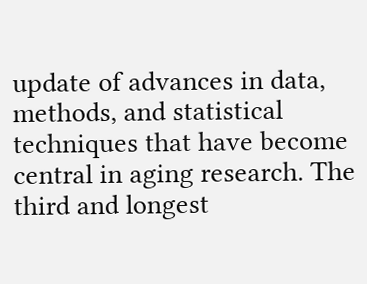update of advances in data, methods, and statistical techniques that have become central in aging research. The third and longest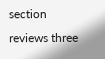section reviews three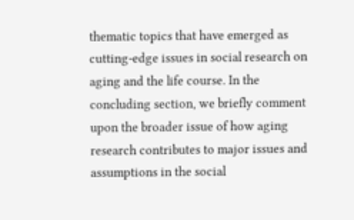thematic topics that have emerged as cutting-edge issues in social research on aging and the life course. In the concluding section, we briefly comment upon the broader issue of how aging research contributes to major issues and assumptions in the social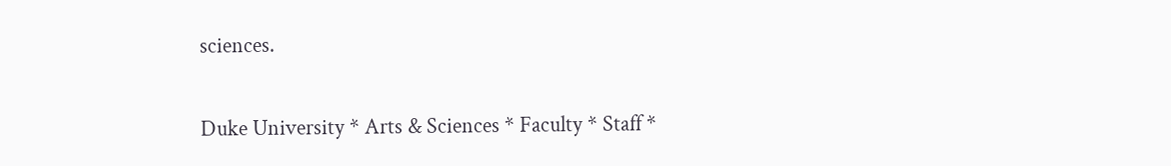sciences.

Duke University * Arts & Sciences * Faculty * Staff *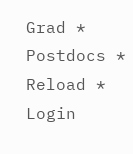Grad * Postdocs * Reload * Login